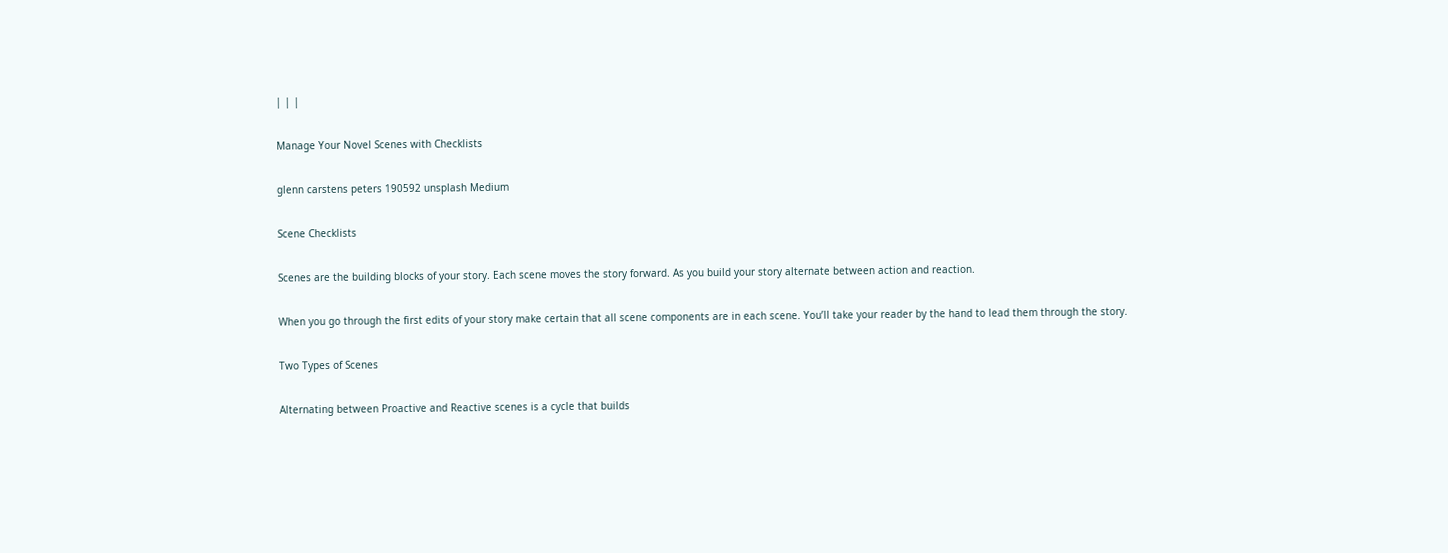| | |

Manage Your Novel Scenes with Checklists

glenn carstens peters 190592 unsplash Medium

Scene Checklists

Scenes are the building blocks of your story. Each scene moves the story forward. As you build your story alternate between action and reaction.

When you go through the first edits of your story make certain that all scene components are in each scene. You’ll take your reader by the hand to lead them through the story.

Two Types of Scenes

Alternating between Proactive and Reactive scenes is a cycle that builds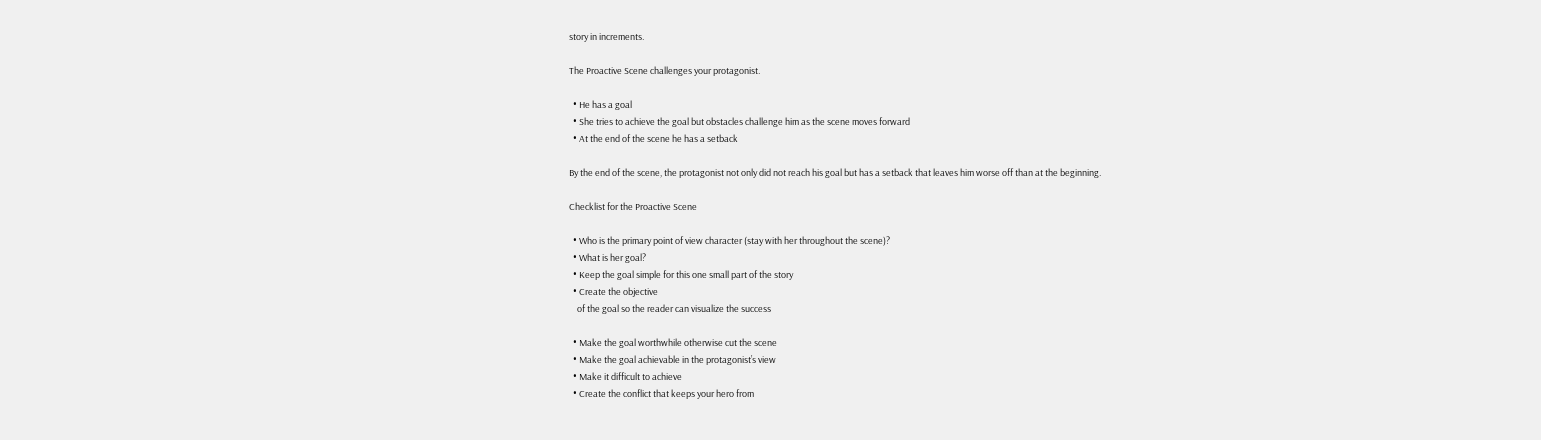story in increments.

The Proactive Scene challenges your protagonist.

  • He has a goal
  • She tries to achieve the goal but obstacles challenge him as the scene moves forward
  • At the end of the scene he has a setback

By the end of the scene, the protagonist not only did not reach his goal but has a setback that leaves him worse off than at the beginning.

Checklist for the Proactive Scene

  • Who is the primary point of view character (stay with her throughout the scene)?
  • What is her goal?
  • Keep the goal simple for this one small part of the story
  • Create the objective
    of the goal so the reader can visualize the success

  • Make the goal worthwhile otherwise cut the scene
  • Make the goal achievable in the protagonist’s view
  • Make it difficult to achieve
  • Create the conflict that keeps your hero from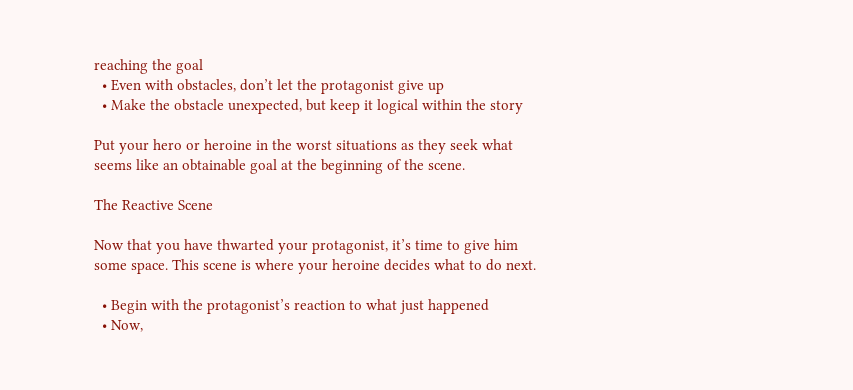reaching the goal
  • Even with obstacles, don’t let the protagonist give up
  • Make the obstacle unexpected, but keep it logical within the story

Put your hero or heroine in the worst situations as they seek what seems like an obtainable goal at the beginning of the scene.

The Reactive Scene

Now that you have thwarted your protagonist, it’s time to give him some space. This scene is where your heroine decides what to do next.

  • Begin with the protagonist’s reaction to what just happened
  • Now,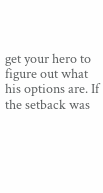get your hero to figure out what his options are. If the setback was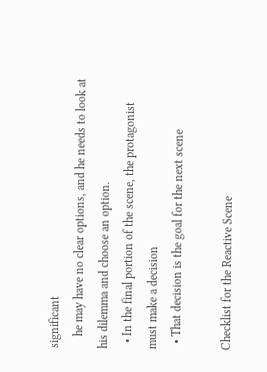significant
    he may have no clear options, and he needs to look at his dilemma and choose an option.
  • In the final portion of the scene, the protagonist must make a decision
  • That decision is the goal for the next scene

Checklist for the Reactive Scene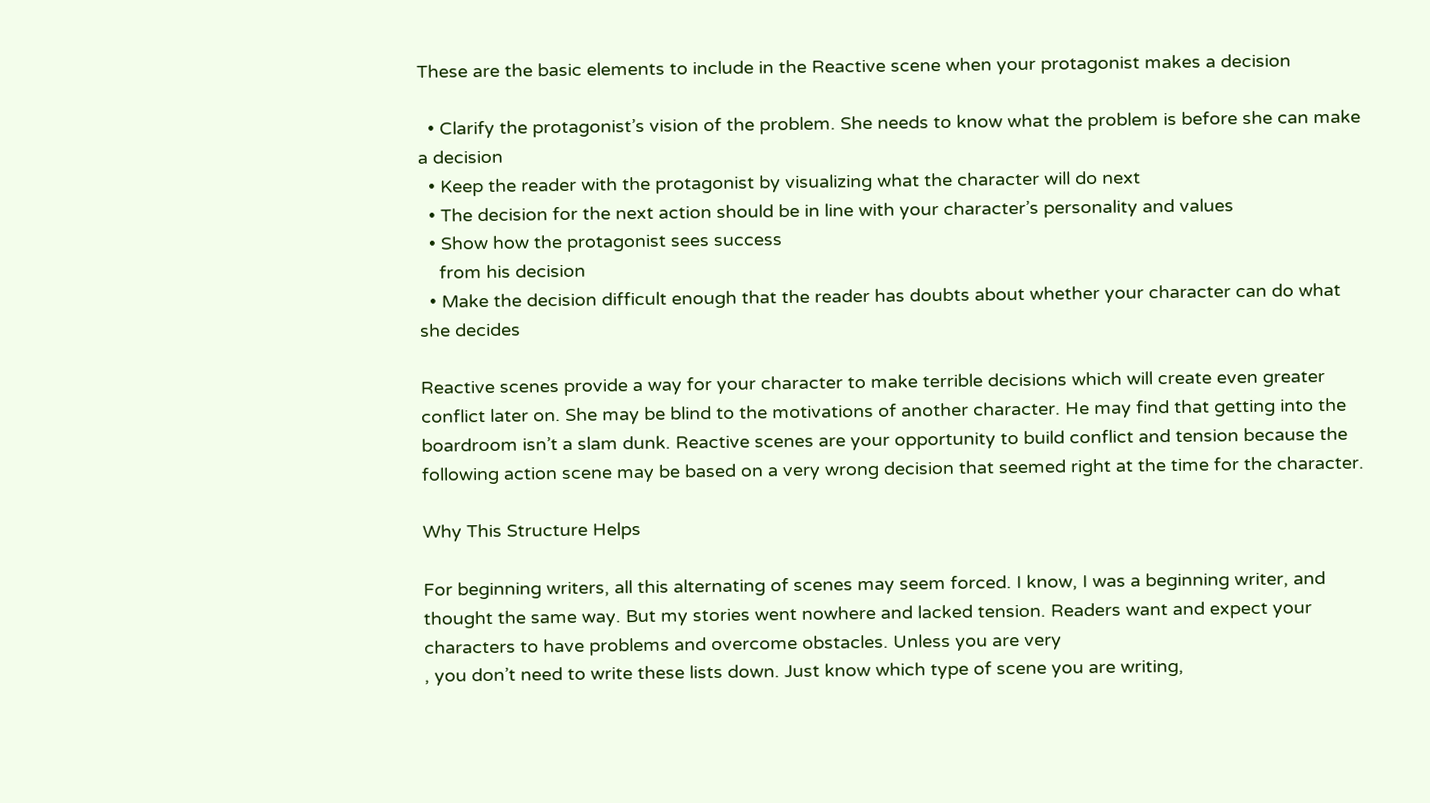These are the basic elements to include in the Reactive scene when your protagonist makes a decision

  • Clarify the protagonist’s vision of the problem. She needs to know what the problem is before she can make a decision
  • Keep the reader with the protagonist by visualizing what the character will do next
  • The decision for the next action should be in line with your character’s personality and values
  • Show how the protagonist sees success
    from his decision
  • Make the decision difficult enough that the reader has doubts about whether your character can do what she decides

Reactive scenes provide a way for your character to make terrible decisions which will create even greater conflict later on. She may be blind to the motivations of another character. He may find that getting into the boardroom isn’t a slam dunk. Reactive scenes are your opportunity to build conflict and tension because the following action scene may be based on a very wrong decision that seemed right at the time for the character.

Why This Structure Helps

For beginning writers, all this alternating of scenes may seem forced. I know, I was a beginning writer, and thought the same way. But my stories went nowhere and lacked tension. Readers want and expect your characters to have problems and overcome obstacles. Unless you are very
, you don’t need to write these lists down. Just know which type of scene you are writing,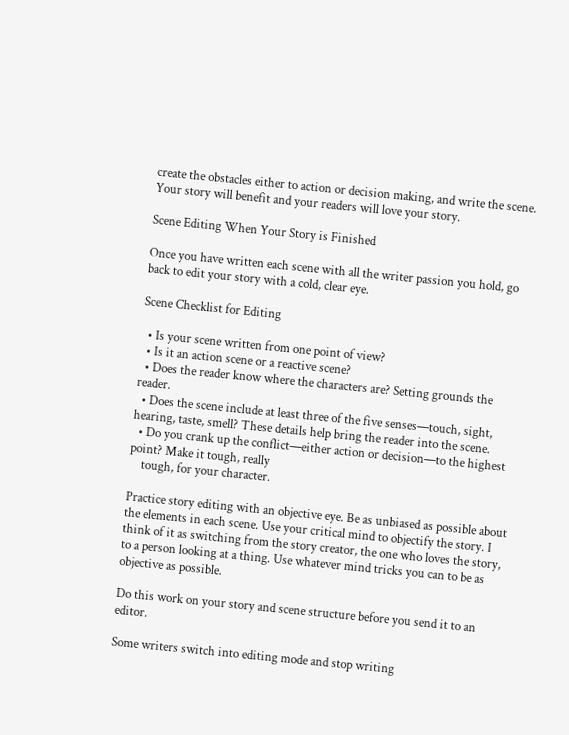create the obstacles either to action or decision making, and write the scene. Your story will benefit and your readers will love your story.

Scene Editing When Your Story is Finished

Once you have written each scene with all the writer passion you hold, go back to edit your story with a cold, clear eye.

Scene Checklist for Editing

  • Is your scene written from one point of view?
  • Is it an action scene or a reactive scene?
  • Does the reader know where the characters are? Setting grounds the reader.
  • Does the scene include at least three of the five senses—touch, sight, hearing, taste, smell? These details help bring the reader into the scene.
  • Do you crank up the conflict—either action or decision—to the highest point? Make it tough, really
    tough, for your character.

Practice story editing with an objective eye. Be as unbiased as possible about the elements in each scene. Use your critical mind to objectify the story. I think of it as switching from the story creator, the one who loves the story, to a person looking at a thing. Use whatever mind tricks you can to be as objective as possible.

Do this work on your story and scene structure before you send it to an editor.

Some writers switch into editing mode and stop writing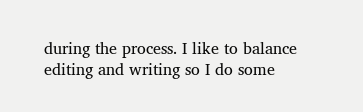during the process. I like to balance editing and writing so I do some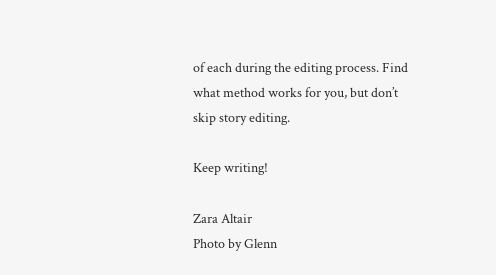of each during the editing process. Find what method works for you, but don’t skip story editing.

Keep writing!

Zara Altair
Photo by Glenn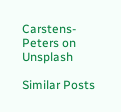Carstens-Peters on Unsplash

Similar Posts